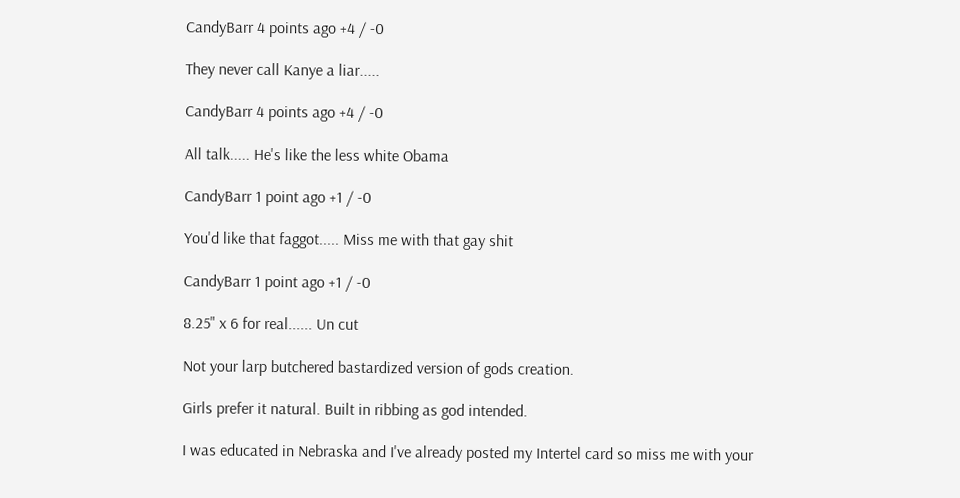CandyBarr 4 points ago +4 / -0

They never call Kanye a liar.....

CandyBarr 4 points ago +4 / -0

All talk..... He's like the less white Obama

CandyBarr 1 point ago +1 / -0

You'd like that faggot..... Miss me with that gay shit

CandyBarr 1 point ago +1 / -0

8.25" x 6 for real...... Un cut

Not your larp butchered bastardized version of gods creation.

Girls prefer it natural. Built in ribbing as god intended.

I was educated in Nebraska and I've already posted my Intertel card so miss me with your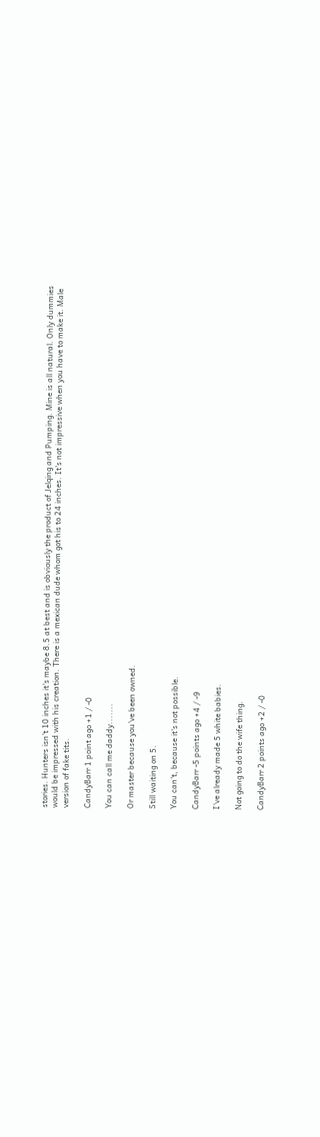stories. Hunters isn't 10 inches it's maybe 8.5 at best and is obviously the product of Jelqing and Pumping. Mine is all natural. Only dummies would be impressed with his creation. There is a mexican dude whom got his to 24 inches. It's not impressive when you have to make it. Male version of fake tits.

CandyBarr 1 point ago +1 / -0

You can call me daddy.......

Or master because you've been owned.

Still waiting on 5.

You can't, because it's not possible.

CandyBarr -5 points ago +4 / -9

I've already made 5 white babies.

Not going to do the wife thing.

CandyBarr 2 points ago +2 / -0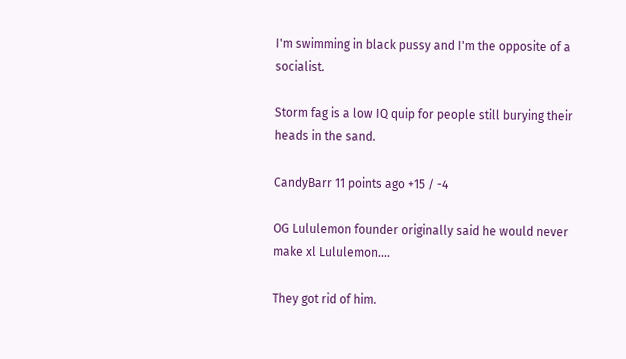I'm swimming in black pussy and I'm the opposite of a socialist.

Storm fag is a low IQ quip for people still burying their heads in the sand.

CandyBarr 11 points ago +15 / -4

OG Lululemon founder originally said he would never make xl Lululemon....

They got rid of him.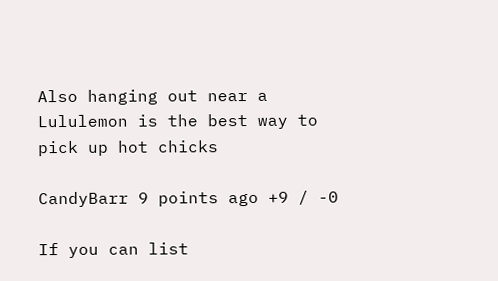Also hanging out near a Lululemon is the best way to pick up hot chicks

CandyBarr 9 points ago +9 / -0

If you can list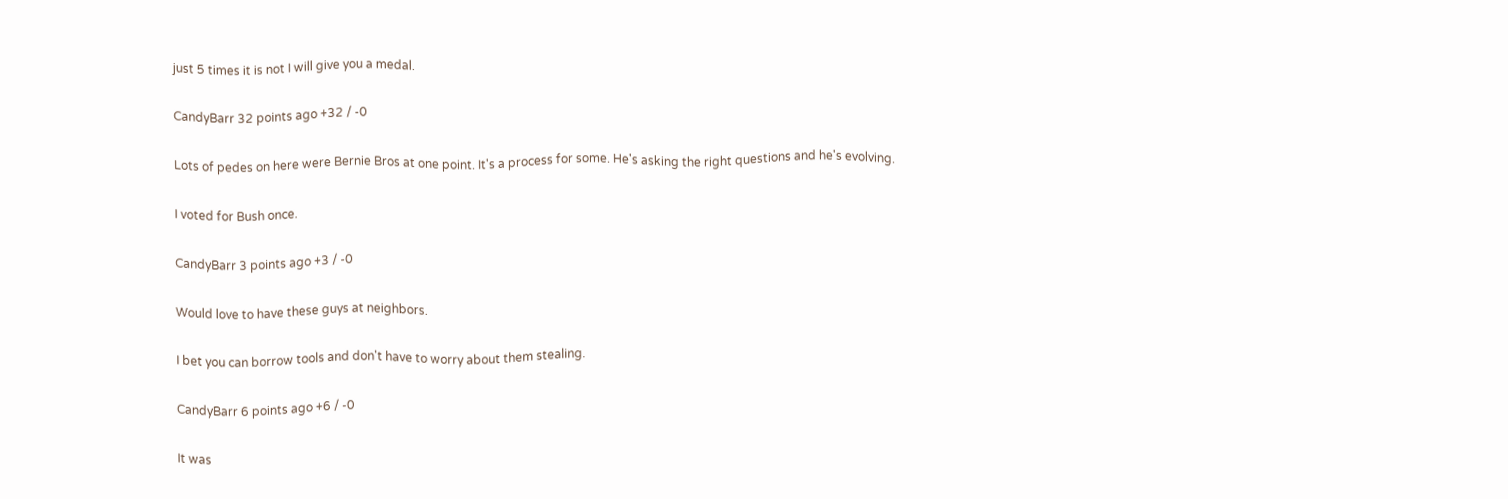just 5 times it is not I will give you a medal.

CandyBarr 32 points ago +32 / -0

Lots of pedes on here were Bernie Bros at one point. It's a process for some. He's asking the right questions and he's evolving.

I voted for Bush once.

CandyBarr 3 points ago +3 / -0

Would love to have these guys at neighbors.

I bet you can borrow tools and don't have to worry about them stealing.

CandyBarr 6 points ago +6 / -0

It was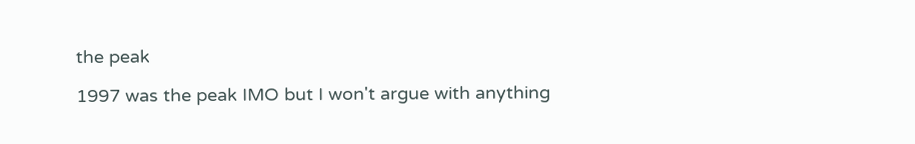the peak

1997 was the peak IMO but I won't argue with anything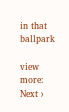in that ballpark

view more: Next ›